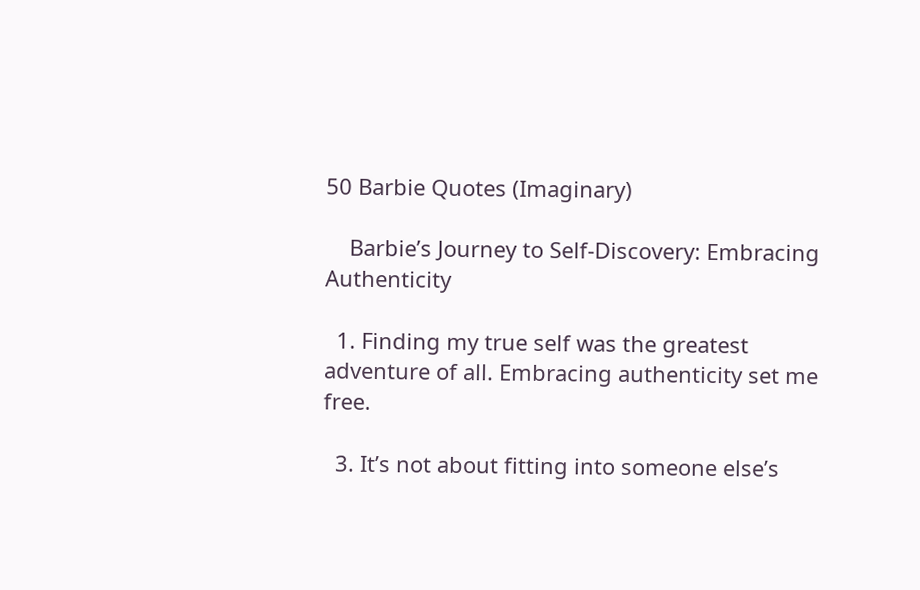50 Barbie Quotes (Imaginary)

    Barbie’s Journey to Self-Discovery: Embracing Authenticity

  1. Finding my true self was the greatest adventure of all. Embracing authenticity set me free.

  3. It’s not about fitting into someone else’s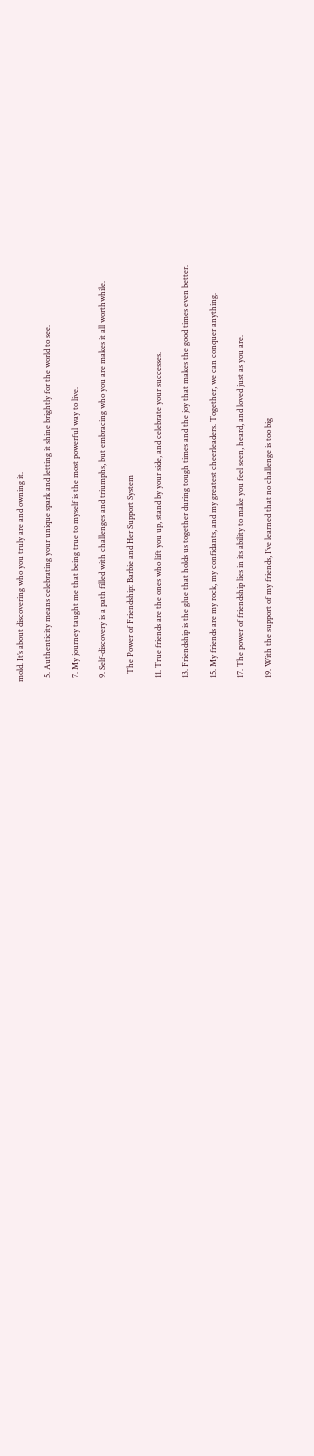mold. It’s about discovering who you truly are and owning it.

  5. Authenticity means celebrating your unique spark and letting it shine brightly for the world to see.

  7. My journey taught me that being true to myself is the most powerful way to live.

  9. Self-discovery is a path filled with challenges and triumphs, but embracing who you are makes it all worthwhile.

    The Power of Friendship: Barbie and Her Support System

  11. True friends are the ones who lift you up, stand by your side, and celebrate your successes.

  13. Friendship is the glue that holds us together during tough times and the joy that makes the good times even better.

  15. My friends are my rock, my confidants, and my greatest cheerleaders. Together, we can conquer anything.

  17. The power of friendship lies in its ability to make you feel seen, heard, and loved just as you are.

  19. With the support of my friends, I’ve learned that no challenge is too big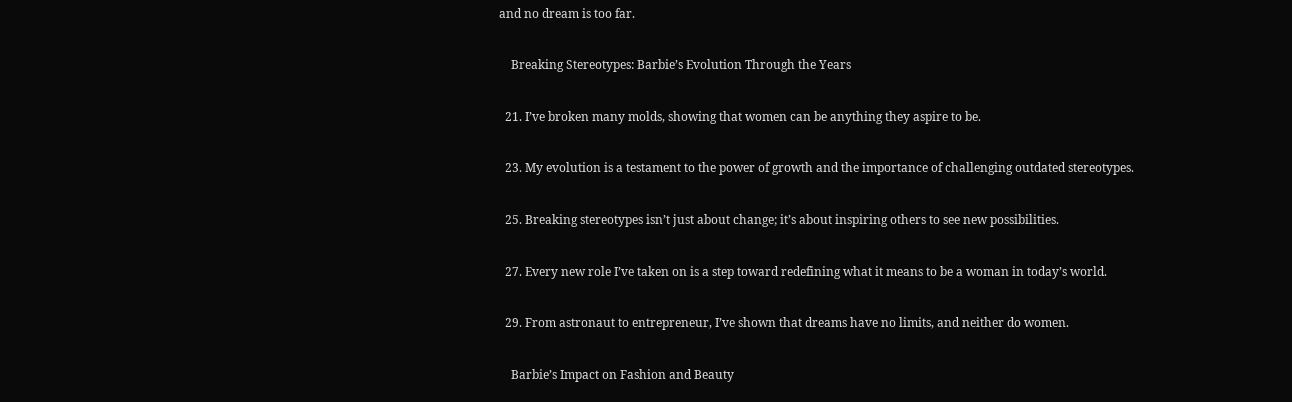and no dream is too far.

    Breaking Stereotypes: Barbie’s Evolution Through the Years

  21. I’ve broken many molds, showing that women can be anything they aspire to be.

  23. My evolution is a testament to the power of growth and the importance of challenging outdated stereotypes.

  25. Breaking stereotypes isn’t just about change; it’s about inspiring others to see new possibilities.

  27. Every new role I’ve taken on is a step toward redefining what it means to be a woman in today’s world.

  29. From astronaut to entrepreneur, I’ve shown that dreams have no limits, and neither do women.

    Barbie’s Impact on Fashion and Beauty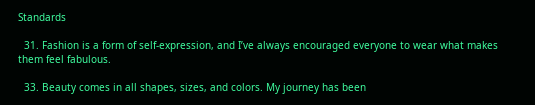Standards

  31. Fashion is a form of self-expression, and I’ve always encouraged everyone to wear what makes them feel fabulous.

  33. Beauty comes in all shapes, sizes, and colors. My journey has been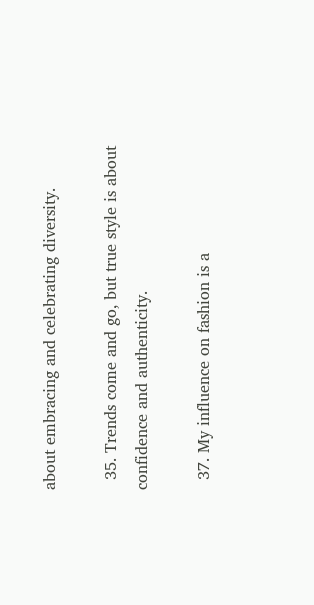about embracing and celebrating diversity.

  35. Trends come and go, but true style is about confidence and authenticity.

  37. My influence on fashion is a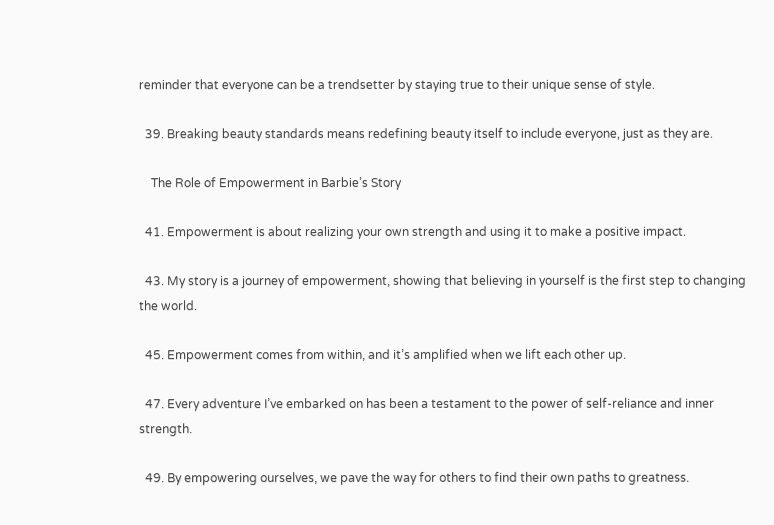reminder that everyone can be a trendsetter by staying true to their unique sense of style.

  39. Breaking beauty standards means redefining beauty itself to include everyone, just as they are.

    The Role of Empowerment in Barbie’s Story

  41. Empowerment is about realizing your own strength and using it to make a positive impact.

  43. My story is a journey of empowerment, showing that believing in yourself is the first step to changing the world.

  45. Empowerment comes from within, and it’s amplified when we lift each other up.

  47. Every adventure I’ve embarked on has been a testament to the power of self-reliance and inner strength.

  49. By empowering ourselves, we pave the way for others to find their own paths to greatness.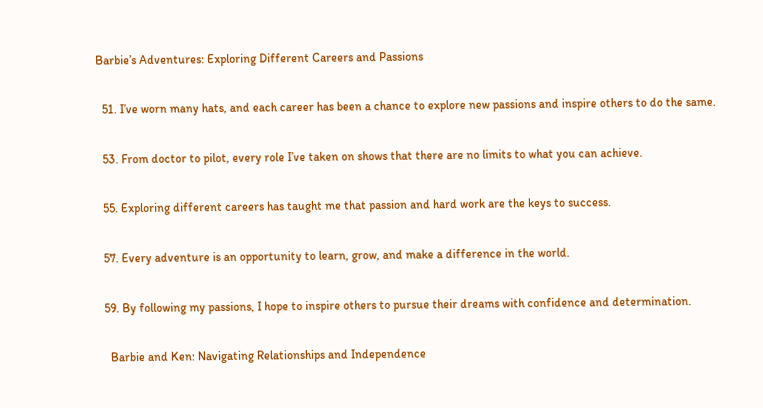Barbie’s Adventures: Exploring Different Careers and Passions

  51. I’ve worn many hats, and each career has been a chance to explore new passions and inspire others to do the same.

  53. From doctor to pilot, every role I’ve taken on shows that there are no limits to what you can achieve.

  55. Exploring different careers has taught me that passion and hard work are the keys to success.

  57. Every adventure is an opportunity to learn, grow, and make a difference in the world.

  59. By following my passions, I hope to inspire others to pursue their dreams with confidence and determination.

    Barbie and Ken: Navigating Relationships and Independence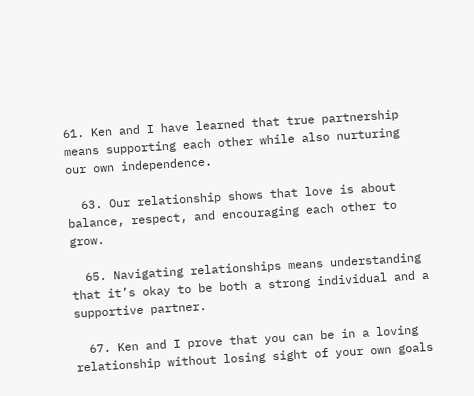61. Ken and I have learned that true partnership means supporting each other while also nurturing our own independence.

  63. Our relationship shows that love is about balance, respect, and encouraging each other to grow.

  65. Navigating relationships means understanding that it’s okay to be both a strong individual and a supportive partner.

  67. Ken and I prove that you can be in a loving relationship without losing sight of your own goals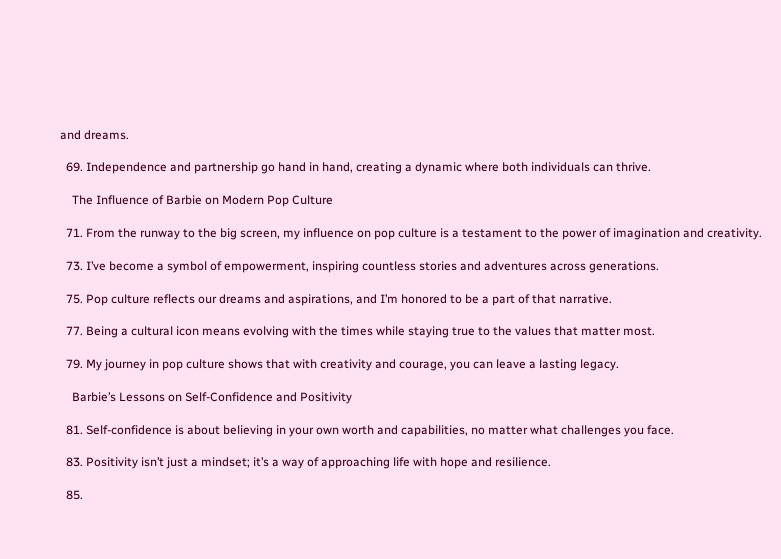and dreams.

  69. Independence and partnership go hand in hand, creating a dynamic where both individuals can thrive.

    The Influence of Barbie on Modern Pop Culture

  71. From the runway to the big screen, my influence on pop culture is a testament to the power of imagination and creativity.

  73. I’ve become a symbol of empowerment, inspiring countless stories and adventures across generations.

  75. Pop culture reflects our dreams and aspirations, and I’m honored to be a part of that narrative.

  77. Being a cultural icon means evolving with the times while staying true to the values that matter most.

  79. My journey in pop culture shows that with creativity and courage, you can leave a lasting legacy.

    Barbie’s Lessons on Self-Confidence and Positivity

  81. Self-confidence is about believing in your own worth and capabilities, no matter what challenges you face.

  83. Positivity isn’t just a mindset; it’s a way of approaching life with hope and resilience.

  85.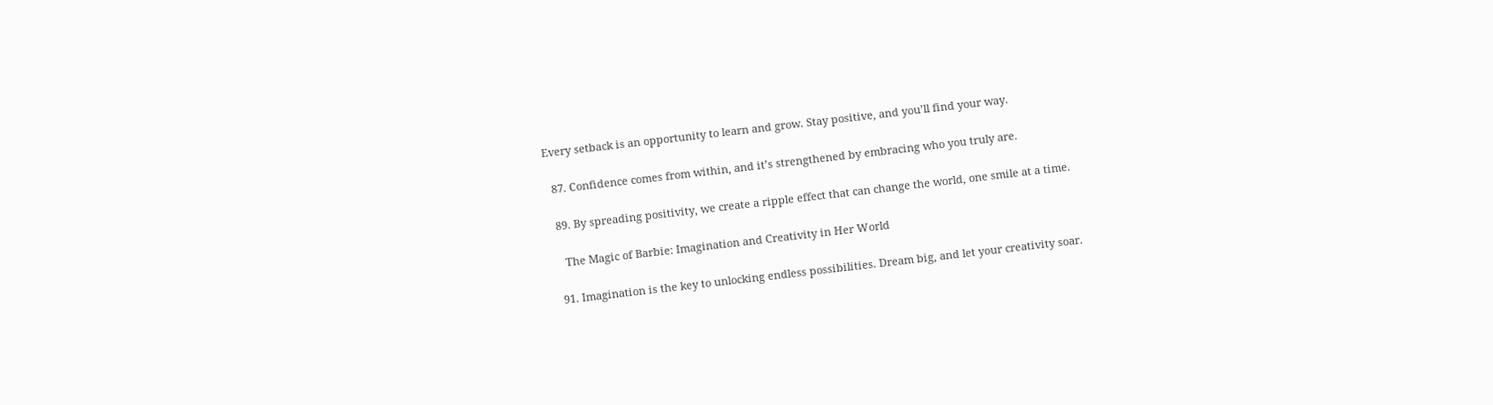Every setback is an opportunity to learn and grow. Stay positive, and you’ll find your way.

  87. Confidence comes from within, and it’s strengthened by embracing who you truly are.

  89. By spreading positivity, we create a ripple effect that can change the world, one smile at a time.

    The Magic of Barbie: Imagination and Creativity in Her World

  91. Imagination is the key to unlocking endless possibilities. Dream big, and let your creativity soar.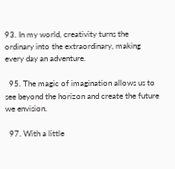93. In my world, creativity turns the ordinary into the extraordinary, making every day an adventure.

  95. The magic of imagination allows us to see beyond the horizon and create the future we envision.

  97. With a little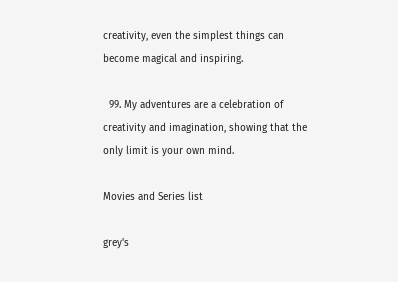creativity, even the simplest things can become magical and inspiring.

  99. My adventures are a celebration of creativity and imagination, showing that the only limit is your own mind.

Movies and Series list

grey's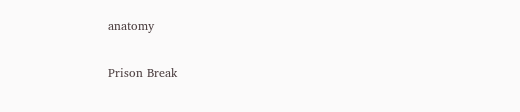anatomy

Prison Break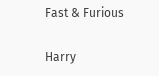Fast & Furious

Harry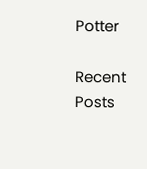Potter

Recent Posts